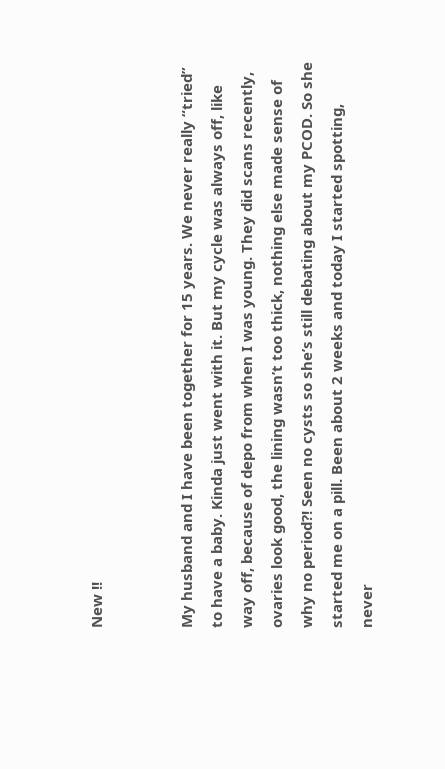New !!


My husband and I have been together for 15 years. We never really “tried” to have a baby. Kinda just went with it. But my cycle was always off, like way off, because of depo from when I was young. They did scans recently, ovaries look good, the lining wasn’t too thick, nothing else made sense of why no period?! Seen no cysts so she’s still debating about my PCOD. So she started me on a pill. Been about 2 weeks and today I started spotting, never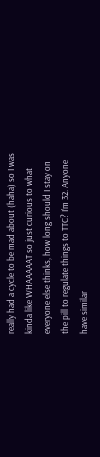really had a cycle to be mad about (haha) so I was kinda like WHAAAAAT so just curious to what everyone else thinks, how long should I stay on the pill to regulate things to TTC? I’m 32. Anyone have similar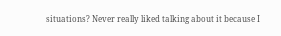situations? Never really liked talking about it because I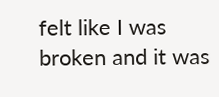felt like I was broken and it was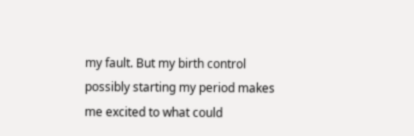my fault. But my birth control possibly starting my period makes me excited to what could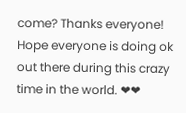come? Thanks everyone! Hope everyone is doing ok out there during this crazy time in the world. ❤❤